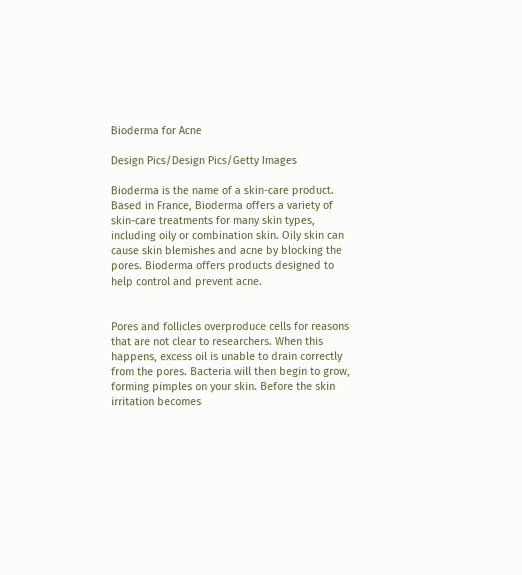Bioderma for Acne

Design Pics/Design Pics/Getty Images

Bioderma is the name of a skin-care product. Based in France, Bioderma offers a variety of skin-care treatments for many skin types, including oily or combination skin. Oily skin can cause skin blemishes and acne by blocking the pores. Bioderma offers products designed to help control and prevent acne.


Pores and follicles overproduce cells for reasons that are not clear to researchers. When this happens, excess oil is unable to drain correctly from the pores. Bacteria will then begin to grow, forming pimples on your skin. Before the skin irritation becomes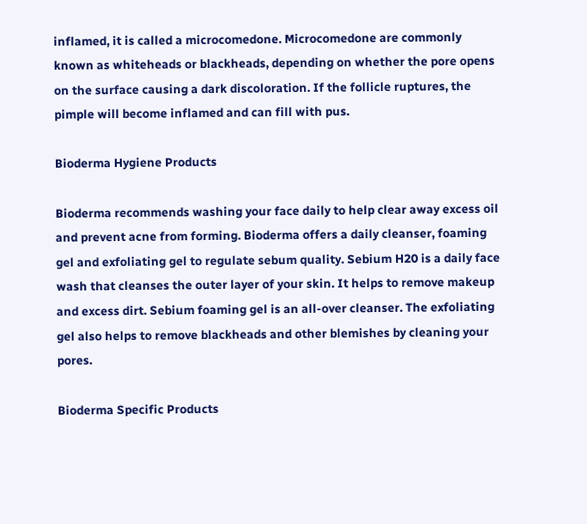inflamed, it is called a microcomedone. Microcomedone are commonly known as whiteheads or blackheads, depending on whether the pore opens on the surface causing a dark discoloration. If the follicle ruptures, the pimple will become inflamed and can fill with pus.

Bioderma Hygiene Products

Bioderma recommends washing your face daily to help clear away excess oil and prevent acne from forming. Bioderma offers a daily cleanser, foaming gel and exfoliating gel to regulate sebum quality. Sebium H20 is a daily face wash that cleanses the outer layer of your skin. It helps to remove makeup and excess dirt. Sebium foaming gel is an all-over cleanser. The exfoliating gel also helps to remove blackheads and other blemishes by cleaning your pores.

Bioderma Specific Products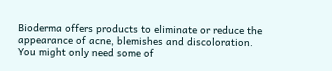Bioderma offers products to eliminate or reduce the appearance of acne, blemishes and discoloration. You might only need some of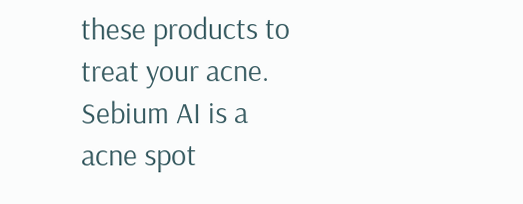these products to treat your acne. Sebium AI is a acne spot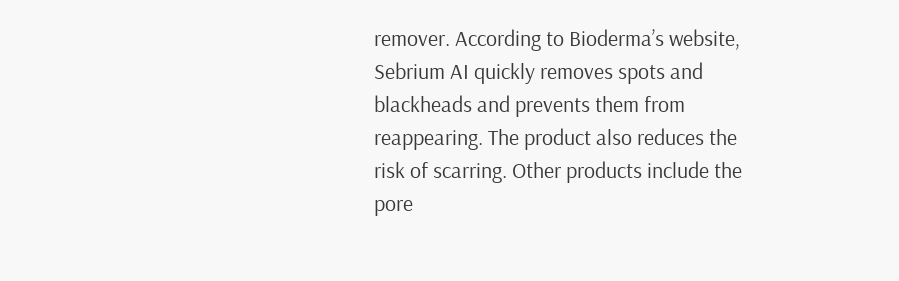remover. According to Bioderma’s website, Sebrium AI quickly removes spots and blackheads and prevents them from reappearing. The product also reduces the risk of scarring. Other products include the pore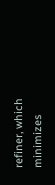refiner, which minimizes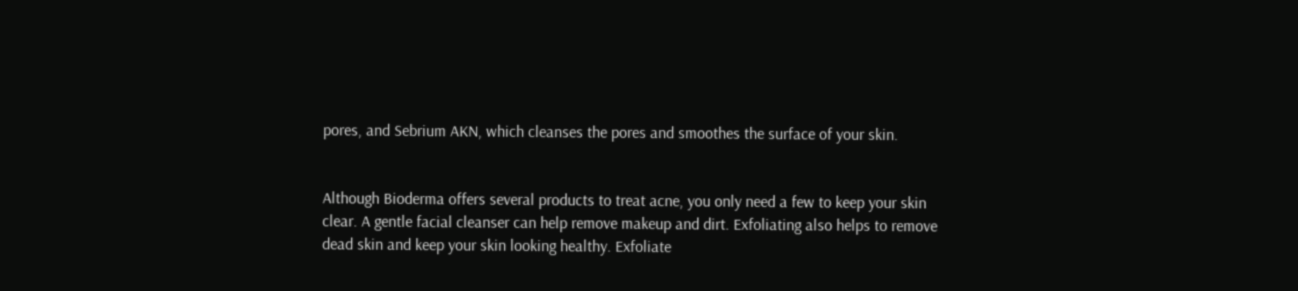pores, and Sebrium AKN, which cleanses the pores and smoothes the surface of your skin.


Although Bioderma offers several products to treat acne, you only need a few to keep your skin clear. A gentle facial cleanser can help remove makeup and dirt. Exfoliating also helps to remove dead skin and keep your skin looking healthy. Exfoliate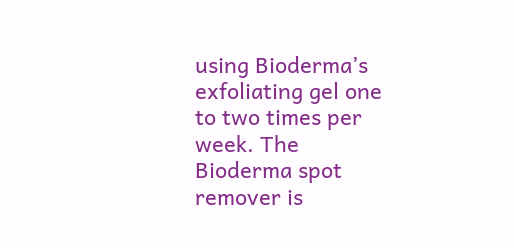using Bioderma’s exfoliating gel one to two times per week. The Bioderma spot remover is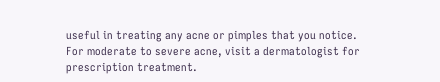useful in treating any acne or pimples that you notice. For moderate to severe acne, visit a dermatologist for prescription treatment.